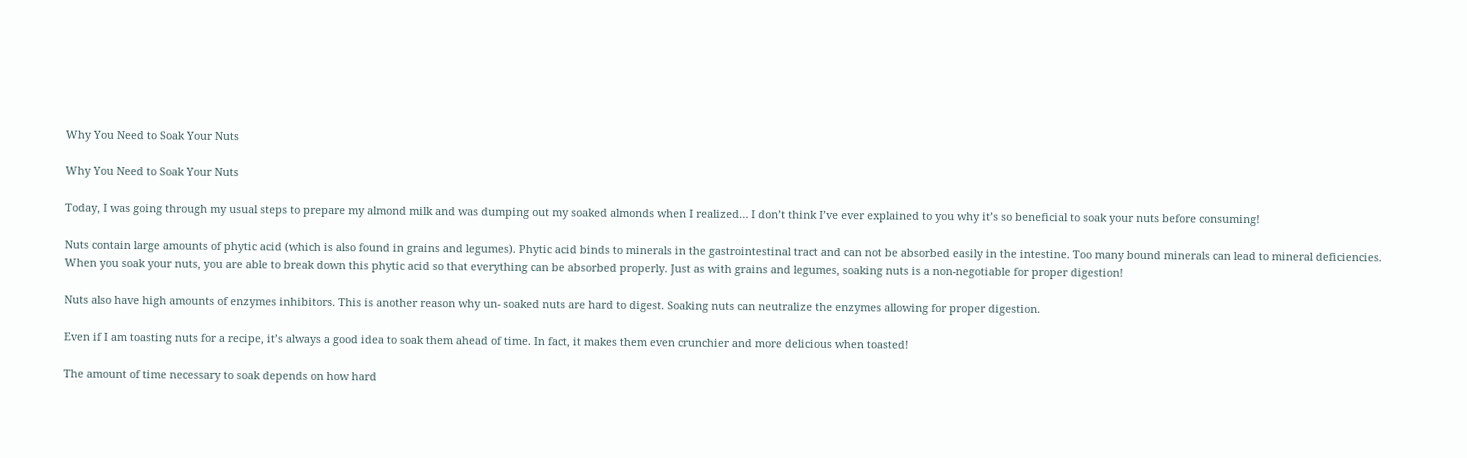Why You Need to Soak Your Nuts

Why You Need to Soak Your Nuts

Today, I was going through my usual steps to prepare my almond milk and was dumping out my soaked almonds when I realized… I don’t think I’ve ever explained to you why it’s so beneficial to soak your nuts before consuming!

Nuts contain large amounts of phytic acid (which is also found in grains and legumes). Phytic acid binds to minerals in the gastrointestinal tract and can not be absorbed easily in the intestine. Too many bound minerals can lead to mineral deficiencies. When you soak your nuts, you are able to break down this phytic acid so that everything can be absorbed properly. Just as with grains and legumes, soaking nuts is a non-negotiable for proper digestion!

Nuts also have high amounts of enzymes inhibitors. This is another reason why un- soaked nuts are hard to digest. Soaking nuts can neutralize the enzymes allowing for proper digestion.

Even if I am toasting nuts for a recipe, it’s always a good idea to soak them ahead of time. In fact, it makes them even crunchier and more delicious when toasted!

The amount of time necessary to soak depends on how hard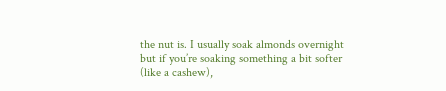the nut is. I usually soak almonds overnight but if you’re soaking something a bit softer (like a cashew),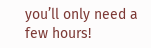you’ll only need a few hours!